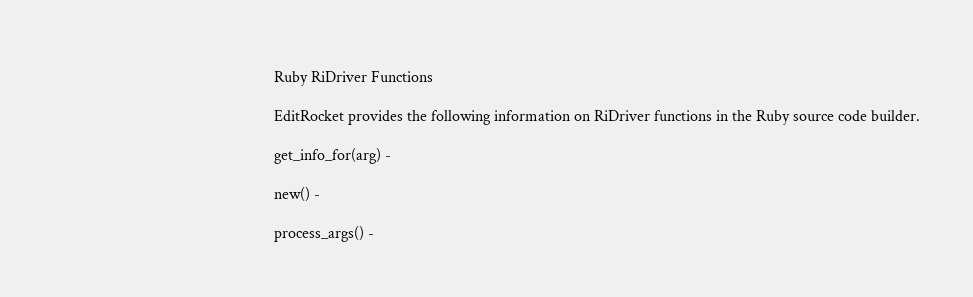Ruby RiDriver Functions

EditRocket provides the following information on RiDriver functions in the Ruby source code builder.

get_info_for(arg) -

new() -

process_args() -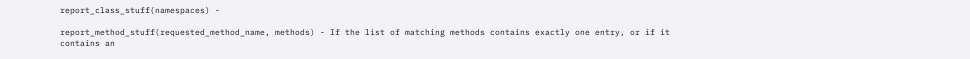report_class_stuff(namespaces) -

report_method_stuff(requested_method_name, methods) - If the list of matching methods contains exactly one entry, or if it contains an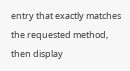entry that exactly matches the requested method, then display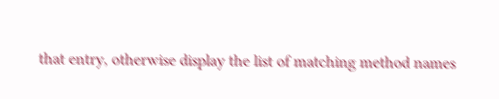that entry, otherwise display the list of matching method names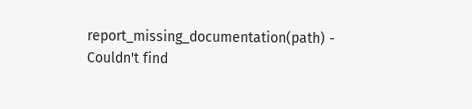report_missing_documentation(path) - Couldn't find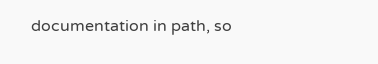documentation in path, so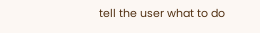tell the user what to do